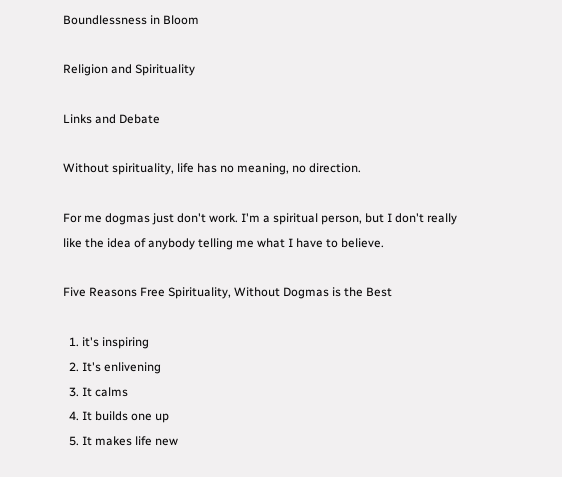Boundlessness in Bloom

Religion and Spirituality

Links and Debate

Without spirituality, life has no meaning, no direction.

For me dogmas just don't work. I'm a spiritual person, but I don't really like the idea of anybody telling me what I have to believe.

Five Reasons Free Spirituality, Without Dogmas is the Best

  1. it's inspiring
  2. It's enlivening
  3. It calms
  4. It builds one up
  5. It makes life new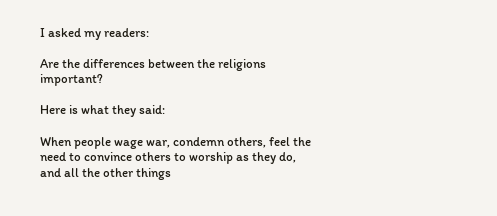I asked my readers:

Are the differences between the religions important?

Here is what they said:

When people wage war, condemn others, feel the need to convince others to worship as they do, and all the other things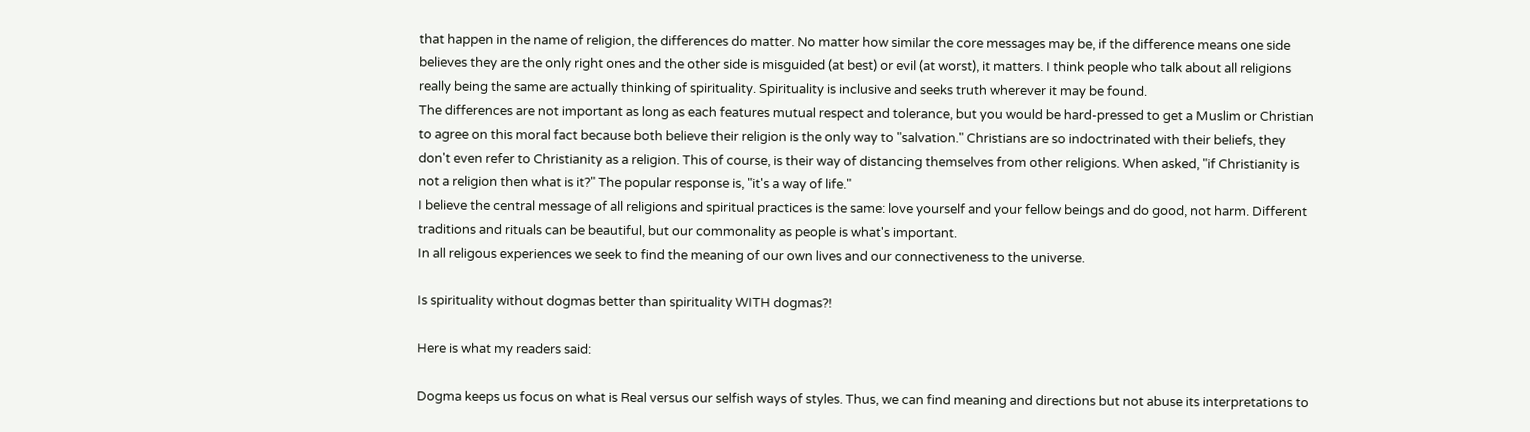that happen in the name of religion, the differences do matter. No matter how similar the core messages may be, if the difference means one side believes they are the only right ones and the other side is misguided (at best) or evil (at worst), it matters. I think people who talk about all religions really being the same are actually thinking of spirituality. Spirituality is inclusive and seeks truth wherever it may be found.
The differences are not important as long as each features mutual respect and tolerance, but you would be hard-pressed to get a Muslim or Christian to agree on this moral fact because both believe their religion is the only way to "salvation." Christians are so indoctrinated with their beliefs, they don't even refer to Christianity as a religion. This of course, is their way of distancing themselves from other religions. When asked, "if Christianity is not a religion then what is it?" The popular response is, "it's a way of life."
I believe the central message of all religions and spiritual practices is the same: love yourself and your fellow beings and do good, not harm. Different traditions and rituals can be beautiful, but our commonality as people is what's important.
In all religous experiences we seek to find the meaning of our own lives and our connectiveness to the universe.

Is spirituality without dogmas better than spirituality WITH dogmas?!

Here is what my readers said:

Dogma keeps us focus on what is Real versus our selfish ways of styles. Thus, we can find meaning and directions but not abuse its interpretations to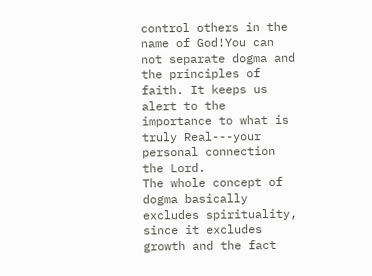control others in the name of God!You can not separate dogma and the principles of faith. It keeps us alert to the importance to what is truly Real---your personal connection the Lord.
The whole concept of dogma basically excludes spirituality, since it excludes growth and the fact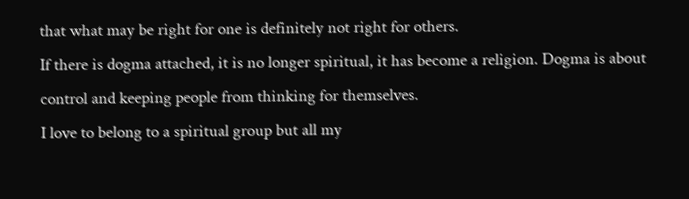that what may be right for one is definitely not right for others.
If there is dogma attached, it is no longer spiritual, it has become a religion. Dogma is about control and keeping people from thinking for themselves.
I love to belong to a spiritual group but all my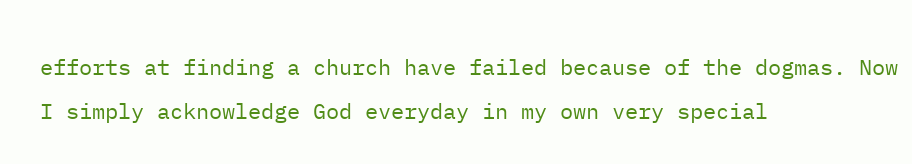efforts at finding a church have failed because of the dogmas. Now I simply acknowledge God everyday in my own very special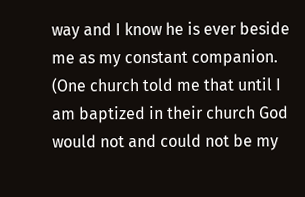way and I know he is ever beside me as my constant companion. (One church told me that until I am baptized in their church God would not and could not be my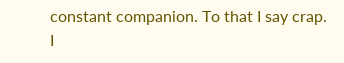constant companion. To that I say crap. I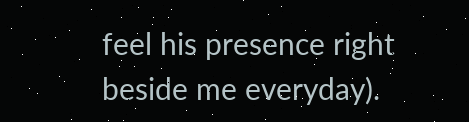feel his presence right beside me everyday).